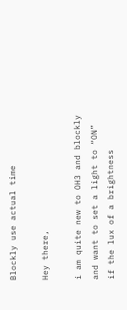Blockly use actual time

Hey there,

i am quite new to OH3 and blockly and want to set a light to “ON” if the lux of a brightness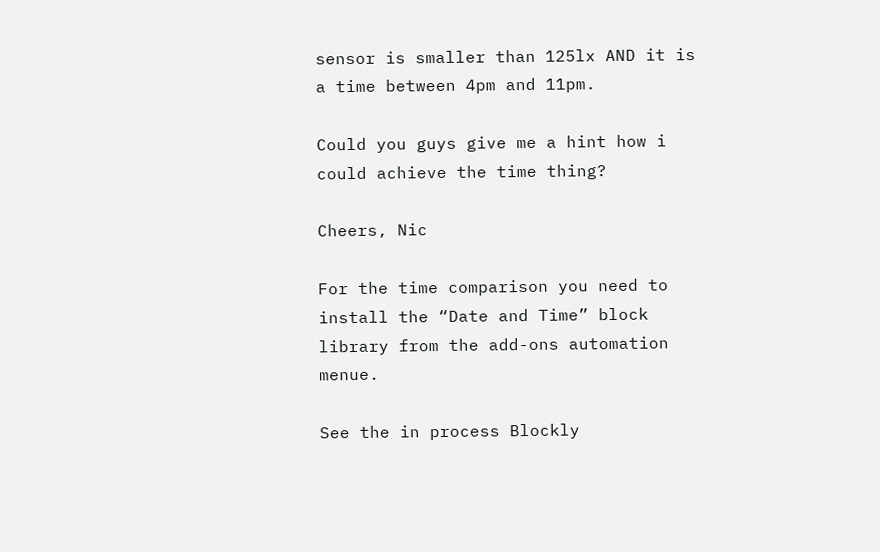sensor is smaller than 125lx AND it is a time between 4pm and 11pm.

Could you guys give me a hint how i could achieve the time thing?

Cheers, Nic

For the time comparison you need to install the “Date and Time” block library from the add-ons automation menue.

See the in process Blockly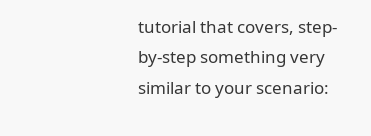tutorial that covers, step-by-step something very similar to your scenario: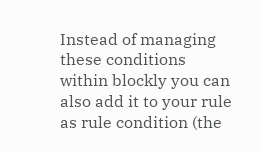Instead of managing these conditions within blockly you can also add it to your rule as rule condition (the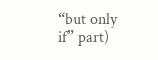“but only if” part)